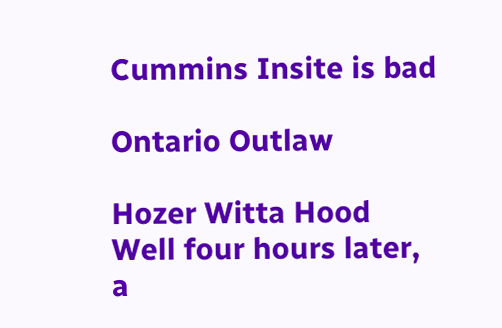Cummins Insite is bad

Ontario Outlaw

Hozer Witta Hood
Well four hours later, a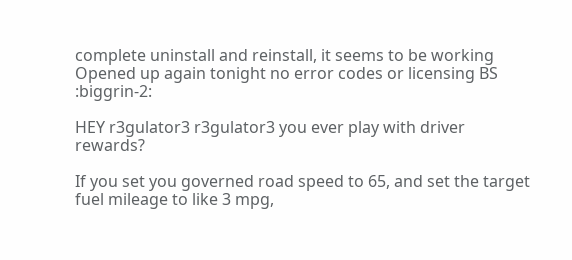complete uninstall and reinstall, it seems to be working
Opened up again tonight no error codes or licensing BS :biggrin-2:

HEY r3gulator3 r3gulator3 you ever play with driver rewards?

If you set you governed road speed to 65, and set the target fuel mileage to like 3 mpg,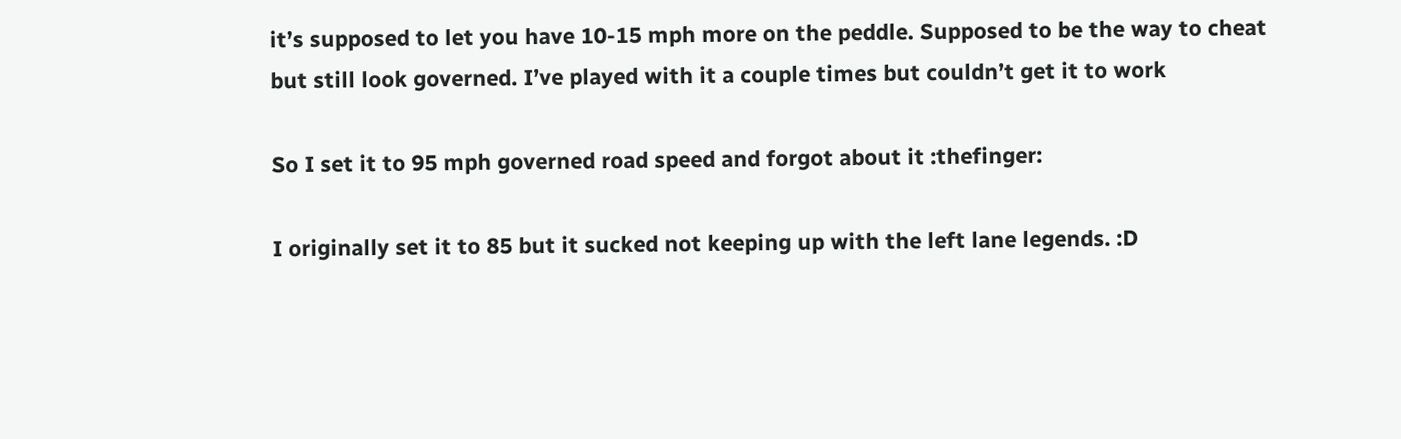it’s supposed to let you have 10-15 mph more on the peddle. Supposed to be the way to cheat but still look governed. I’ve played with it a couple times but couldn’t get it to work

So I set it to 95 mph governed road speed and forgot about it :thefinger:

I originally set it to 85 but it sucked not keeping up with the left lane legends. :D